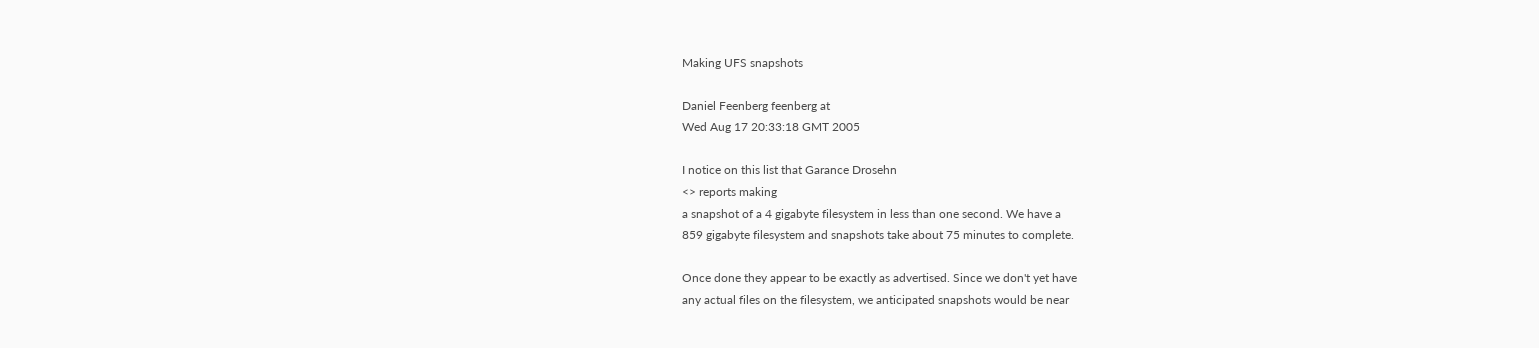Making UFS snapshots

Daniel Feenberg feenberg at
Wed Aug 17 20:33:18 GMT 2005

I notice on this list that Garance Drosehn
<> reports making
a snapshot of a 4 gigabyte filesystem in less than one second. We have a
859 gigabyte filesystem and snapshots take about 75 minutes to complete.

Once done they appear to be exactly as advertised. Since we don't yet have
any actual files on the filesystem, we anticipated snapshots would be near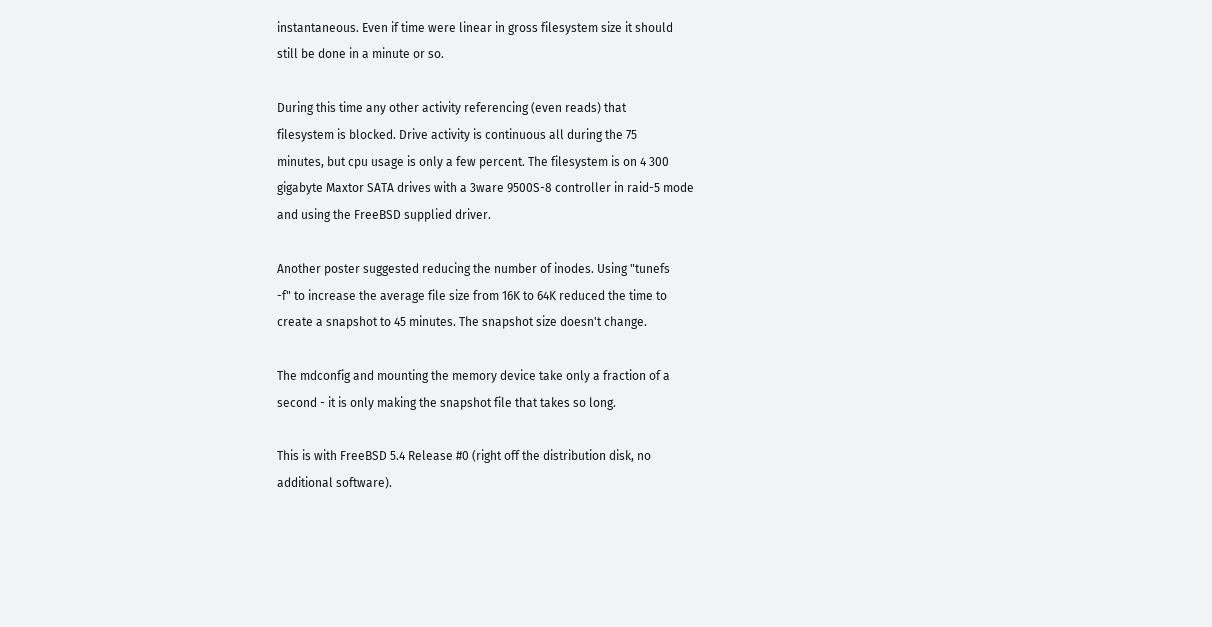instantaneous. Even if time were linear in gross filesystem size it should
still be done in a minute or so.

During this time any other activity referencing (even reads) that
filesystem is blocked. Drive activity is continuous all during the 75
minutes, but cpu usage is only a few percent. The filesystem is on 4 300
gigabyte Maxtor SATA drives with a 3ware 9500S-8 controller in raid-5 mode
and using the FreeBSD supplied driver.

Another poster suggested reducing the number of inodes. Using "tunefs
-f" to increase the average file size from 16K to 64K reduced the time to
create a snapshot to 45 minutes. The snapshot size doesn't change.

The mdconfig and mounting the memory device take only a fraction of a
second - it is only making the snapshot file that takes so long.

This is with FreeBSD 5.4 Release #0 (right off the distribution disk, no
additional software).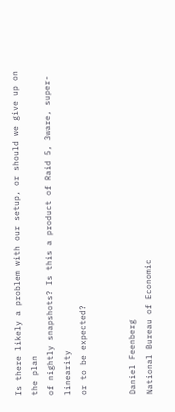Is there likely a problem with our setup, or should we give up on the plan
of nightly snapshots? Is this a product of Raid 5, 3ware, super-linearity
or to be expected?


Daniel Feenberg
National Bureau of Economic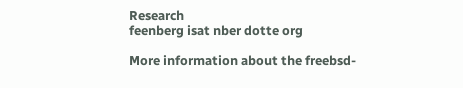Research
feenberg isat nber dotte org

More information about the freebsd-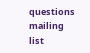questions mailing list